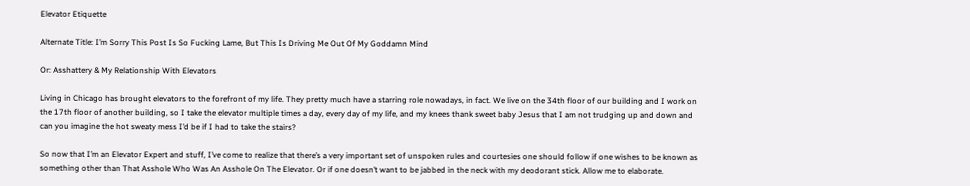Elevator Etiquette

Alternate Title: I’m Sorry This Post Is So Fucking Lame, But This Is Driving Me Out Of My Goddamn Mind

Or: Asshattery & My Relationship With Elevators

Living in Chicago has brought elevators to the forefront of my life. They pretty much have a starring role nowadays, in fact. We live on the 34th floor of our building and I work on the 17th floor of another building, so I take the elevator multiple times a day, every day of my life, and my knees thank sweet baby Jesus that I am not trudging up and down and can you imagine the hot sweaty mess I’d be if I had to take the stairs?

So now that I’m an Elevator Expert and stuff, I’ve come to realize that there’s a very important set of unspoken rules and courtesies one should follow if one wishes to be known as something other than That Asshole Who Was An Asshole On The Elevator. Or if one doesn’t want to be jabbed in the neck with my deodorant stick. Allow me to elaborate.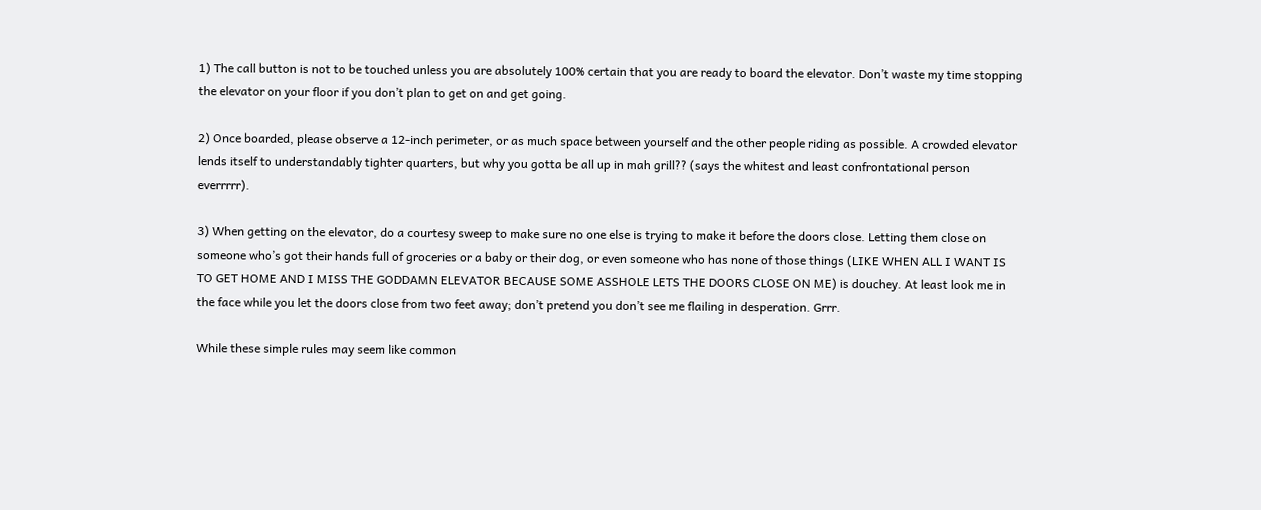1) The call button is not to be touched unless you are absolutely 100% certain that you are ready to board the elevator. Don’t waste my time stopping the elevator on your floor if you don’t plan to get on and get going.

2) Once boarded, please observe a 12-inch perimeter, or as much space between yourself and the other people riding as possible. A crowded elevator lends itself to understandably tighter quarters, but why you gotta be all up in mah grill?? (says the whitest and least confrontational person everrrrr).

3) When getting on the elevator, do a courtesy sweep to make sure no one else is trying to make it before the doors close. Letting them close on someone who’s got their hands full of groceries or a baby or their dog, or even someone who has none of those things (LIKE WHEN ALL I WANT IS TO GET HOME AND I MISS THE GODDAMN ELEVATOR BECAUSE SOME ASSHOLE LETS THE DOORS CLOSE ON ME) is douchey. At least look me in the face while you let the doors close from two feet away; don’t pretend you don’t see me flailing in desperation. Grrr.

While these simple rules may seem like common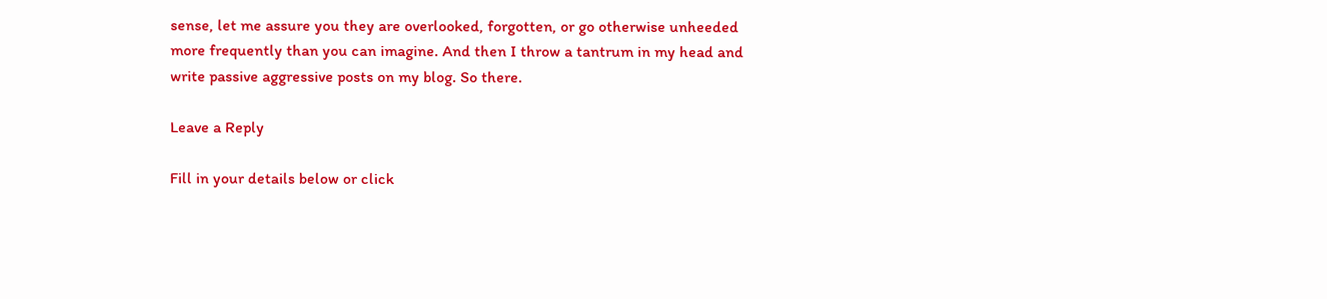sense, let me assure you they are overlooked, forgotten, or go otherwise unheeded more frequently than you can imagine. And then I throw a tantrum in my head and write passive aggressive posts on my blog. So there.

Leave a Reply

Fill in your details below or click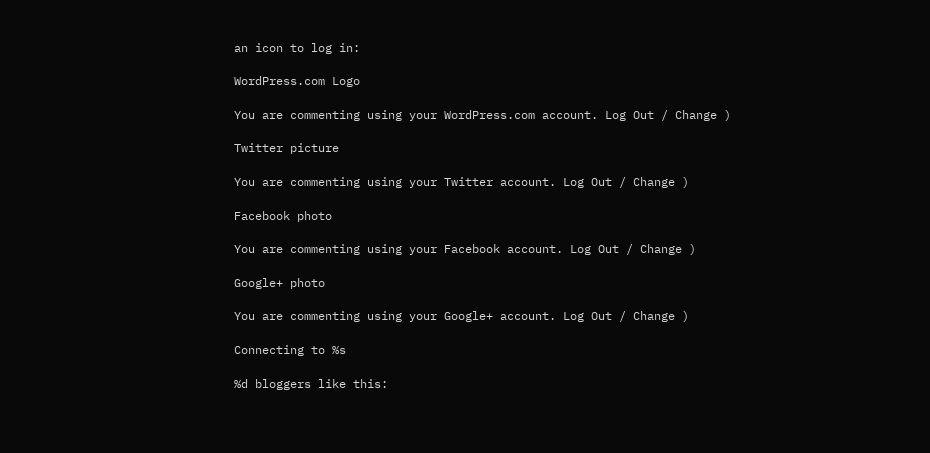an icon to log in:

WordPress.com Logo

You are commenting using your WordPress.com account. Log Out / Change )

Twitter picture

You are commenting using your Twitter account. Log Out / Change )

Facebook photo

You are commenting using your Facebook account. Log Out / Change )

Google+ photo

You are commenting using your Google+ account. Log Out / Change )

Connecting to %s

%d bloggers like this: